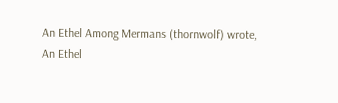An Ethel Among Mermans (thornwolf) wrote,
An Ethel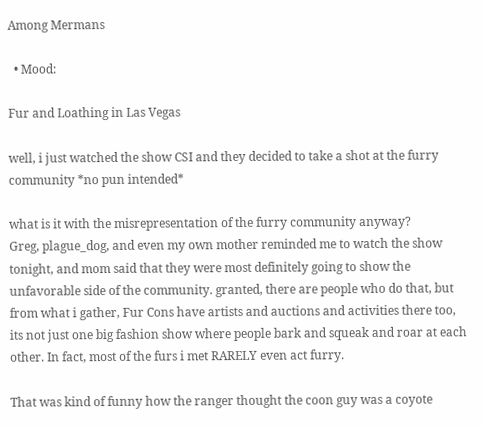Among Mermans

  • Mood:

Fur and Loathing in Las Vegas

well, i just watched the show CSI and they decided to take a shot at the furry community *no pun intended*

what is it with the misrepresentation of the furry community anyway?
Greg, plague_dog, and even my own mother reminded me to watch the show tonight, and mom said that they were most definitely going to show the unfavorable side of the community. granted, there are people who do that, but from what i gather, Fur Cons have artists and auctions and activities there too, its not just one big fashion show where people bark and squeak and roar at each other. In fact, most of the furs i met RARELY even act furry.

That was kind of funny how the ranger thought the coon guy was a coyote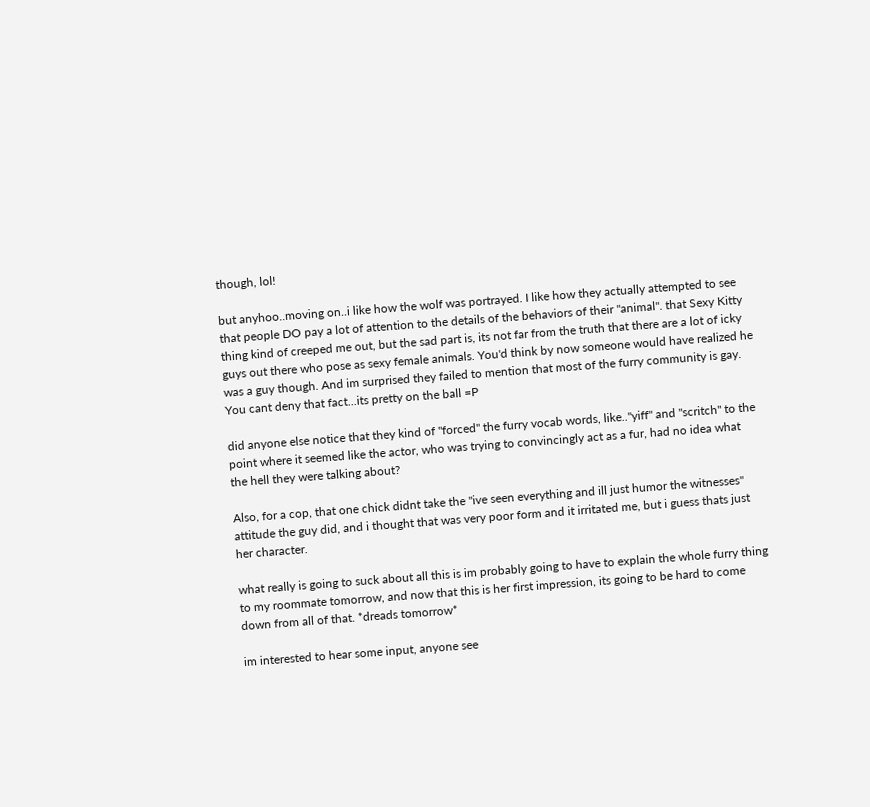though, lol!

but anyhoo..moving on..i like how the wolf was portrayed. I like how they actually attempted to see that people DO pay a lot of attention to the details of the behaviors of their "animal". that Sexy Kitty thing kind of creeped me out, but the sad part is, its not far from the truth that there are a lot of icky guys out there who pose as sexy female animals. You'd think by now someone would have realized he was a guy though. And im surprised they failed to mention that most of the furry community is gay. You cant deny that fact...its pretty on the ball =P

did anyone else notice that they kind of "forced" the furry vocab words, like.."yiff" and "scritch" to the point where it seemed like the actor, who was trying to convincingly act as a fur, had no idea what the hell they were talking about?

Also, for a cop, that one chick didnt take the "ive seen everything and ill just humor the witnesses" attitude the guy did, and i thought that was very poor form and it irritated me, but i guess thats just her character.

what really is going to suck about all this is im probably going to have to explain the whole furry thing to my roommate tomorrow, and now that this is her first impression, its going to be hard to come down from all of that. *dreads tomorrow*

im interested to hear some input, anyone see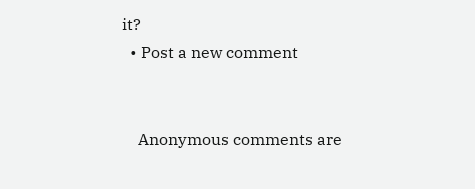it?
  • Post a new comment


    Anonymous comments are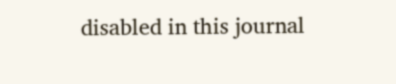disabled in this journal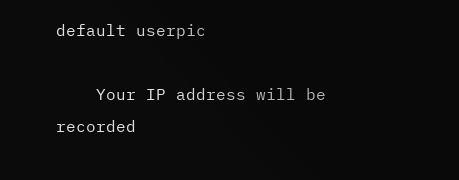default userpic

    Your IP address will be recorded